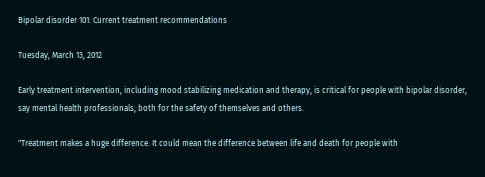Bipolar disorder 101: Current treatment recommendations

Tuesday, March 13, 2012

Early treatment intervention, including mood stabilizing medication and therapy, is critical for people with bipolar disorder, say mental health professionals, both for the safety of themselves and others.

"Treatment makes a huge difference. It could mean the difference between life and death for people with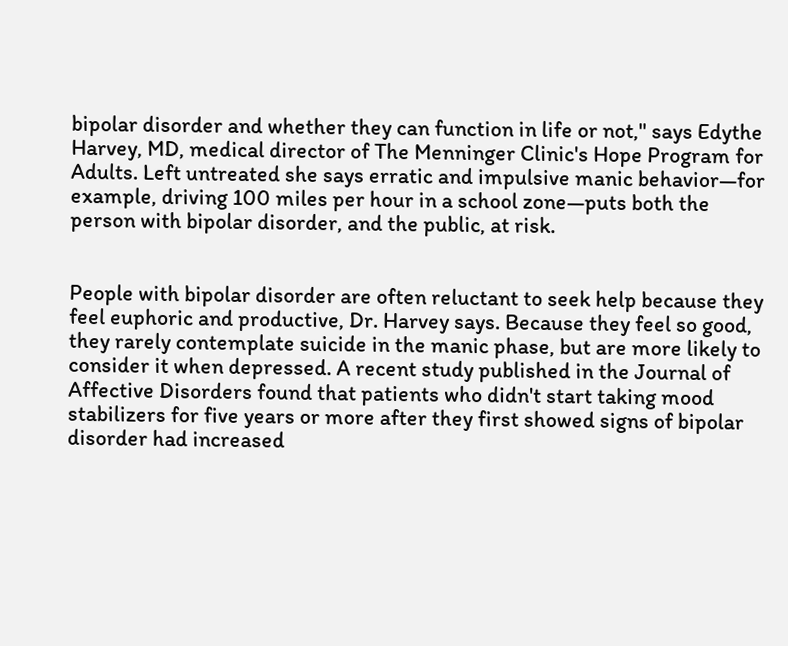bipolar disorder and whether they can function in life or not," says Edythe Harvey, MD, medical director of The Menninger Clinic's Hope Program for Adults. Left untreated she says erratic and impulsive manic behavior—for example, driving 100 miles per hour in a school zone—puts both the person with bipolar disorder, and the public, at risk.


People with bipolar disorder are often reluctant to seek help because they feel euphoric and productive, Dr. Harvey says. Because they feel so good, they rarely contemplate suicide in the manic phase, but are more likely to consider it when depressed. A recent study published in the Journal of Affective Disorders found that patients who didn't start taking mood stabilizers for five years or more after they first showed signs of bipolar disorder had increased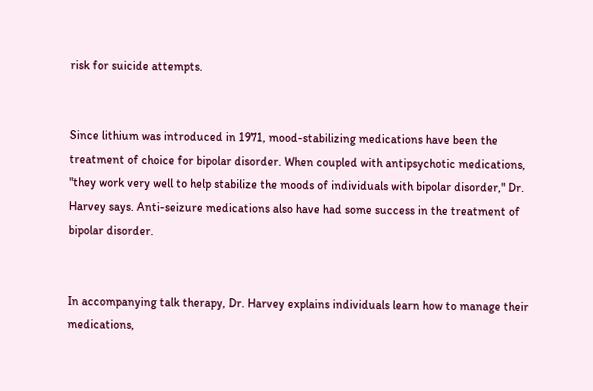risk for suicide attempts.


Since lithium was introduced in 1971, mood-stabilizing medications have been the treatment of choice for bipolar disorder. When coupled with antipsychotic medications, "they work very well to help stabilize the moods of individuals with bipolar disorder," Dr. Harvey says. Anti-seizure medications also have had some success in the treatment of bipolar disorder.


In accompanying talk therapy, Dr. Harvey explains individuals learn how to manage their medications,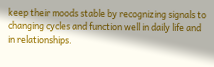keep their moods stable by recognizing signals to changing cycles and function well in daily life and in relationships.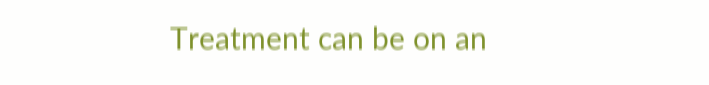Treatment can be on an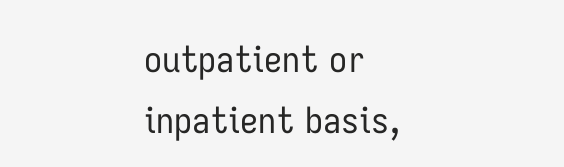outpatient or inpatient basis,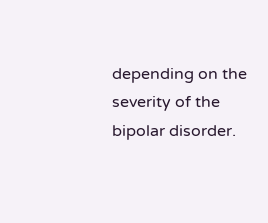depending on the severity of the bipolar disorder.